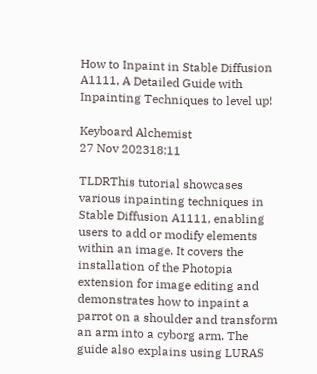How to Inpaint in Stable Diffusion A1111, A Detailed Guide with Inpainting Techniques to level up!

Keyboard Alchemist
27 Nov 202318:11

TLDRThis tutorial showcases various inpainting techniques in Stable Diffusion A1111, enabling users to add or modify elements within an image. It covers the installation of the Photopia extension for image editing and demonstrates how to inpaint a parrot on a shoulder and transform an arm into a cyborg arm. The guide also explains using LURAS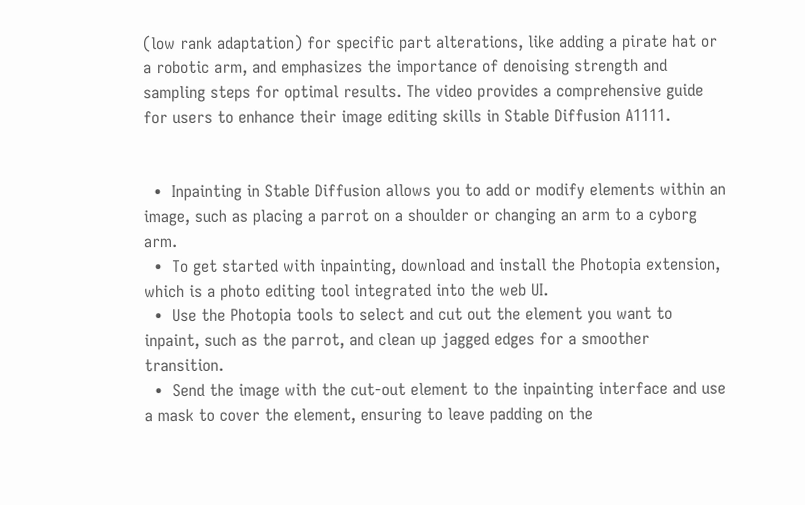(low rank adaptation) for specific part alterations, like adding a pirate hat or a robotic arm, and emphasizes the importance of denoising strength and sampling steps for optimal results. The video provides a comprehensive guide for users to enhance their image editing skills in Stable Diffusion A1111.


  •  Inpainting in Stable Diffusion allows you to add or modify elements within an image, such as placing a parrot on a shoulder or changing an arm to a cyborg arm.
  •  To get started with inpainting, download and install the Photopia extension, which is a photo editing tool integrated into the web UI.
  •  Use the Photopia tools to select and cut out the element you want to inpaint, such as the parrot, and clean up jagged edges for a smoother transition.
  •  Send the image with the cut-out element to the inpainting interface and use a mask to cover the element, ensuring to leave padding on the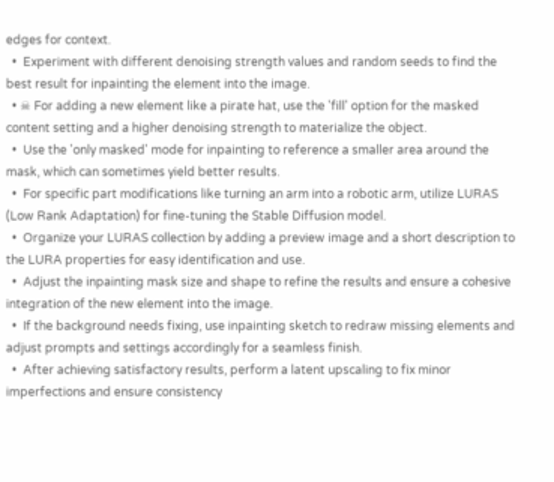edges for context.
  •  Experiment with different denoising strength values and random seeds to find the best result for inpainting the element into the image.
  • ☠ For adding a new element like a pirate hat, use the 'fill' option for the masked content setting and a higher denoising strength to materialize the object.
  •  Use the 'only masked' mode for inpainting to reference a smaller area around the mask, which can sometimes yield better results.
  •  For specific part modifications like turning an arm into a robotic arm, utilize LURAS (Low Rank Adaptation) for fine-tuning the Stable Diffusion model.
  •  Organize your LURAS collection by adding a preview image and a short description to the LURA properties for easy identification and use.
  •  Adjust the inpainting mask size and shape to refine the results and ensure a cohesive integration of the new element into the image.
  •  If the background needs fixing, use inpainting sketch to redraw missing elements and adjust prompts and settings accordingly for a seamless finish.
  •  After achieving satisfactory results, perform a latent upscaling to fix minor imperfections and ensure consistency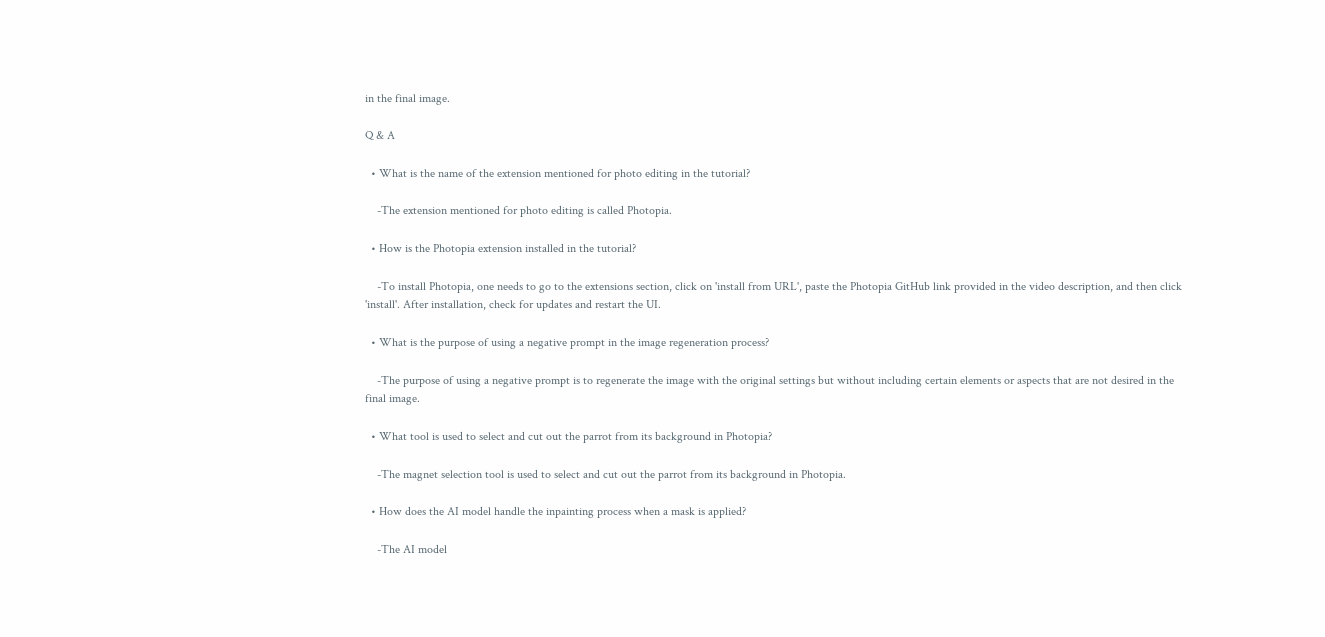in the final image.

Q & A

  • What is the name of the extension mentioned for photo editing in the tutorial?

    -The extension mentioned for photo editing is called Photopia.

  • How is the Photopia extension installed in the tutorial?

    -To install Photopia, one needs to go to the extensions section, click on 'install from URL', paste the Photopia GitHub link provided in the video description, and then click 'install'. After installation, check for updates and restart the UI.

  • What is the purpose of using a negative prompt in the image regeneration process?

    -The purpose of using a negative prompt is to regenerate the image with the original settings but without including certain elements or aspects that are not desired in the final image.

  • What tool is used to select and cut out the parrot from its background in Photopia?

    -The magnet selection tool is used to select and cut out the parrot from its background in Photopia.

  • How does the AI model handle the inpainting process when a mask is applied?

    -The AI model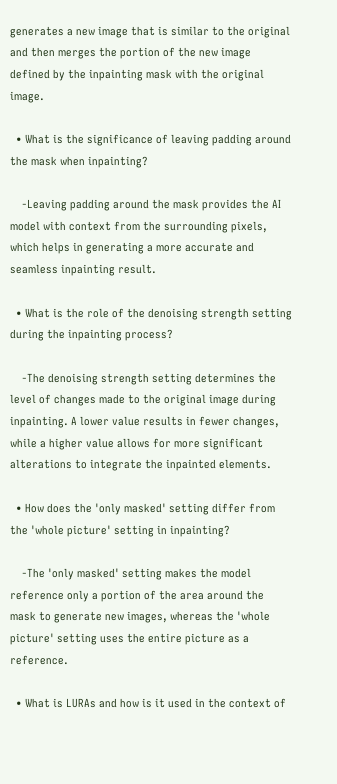generates a new image that is similar to the original and then merges the portion of the new image defined by the inpainting mask with the original image.

  • What is the significance of leaving padding around the mask when inpainting?

    -Leaving padding around the mask provides the AI model with context from the surrounding pixels, which helps in generating a more accurate and seamless inpainting result.

  • What is the role of the denoising strength setting during the inpainting process?

    -The denoising strength setting determines the level of changes made to the original image during inpainting. A lower value results in fewer changes, while a higher value allows for more significant alterations to integrate the inpainted elements.

  • How does the 'only masked' setting differ from the 'whole picture' setting in inpainting?

    -The 'only masked' setting makes the model reference only a portion of the area around the mask to generate new images, whereas the 'whole picture' setting uses the entire picture as a reference.

  • What is LURAs and how is it used in the context of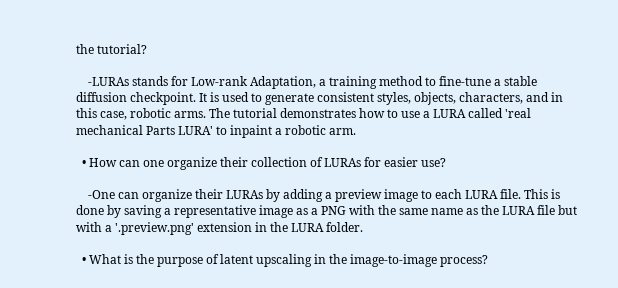the tutorial?

    -LURAs stands for Low-rank Adaptation, a training method to fine-tune a stable diffusion checkpoint. It is used to generate consistent styles, objects, characters, and in this case, robotic arms. The tutorial demonstrates how to use a LURA called 'real mechanical Parts LURA' to inpaint a robotic arm.

  • How can one organize their collection of LURAs for easier use?

    -One can organize their LURAs by adding a preview image to each LURA file. This is done by saving a representative image as a PNG with the same name as the LURA file but with a '.preview.png' extension in the LURA folder.

  • What is the purpose of latent upscaling in the image-to-image process?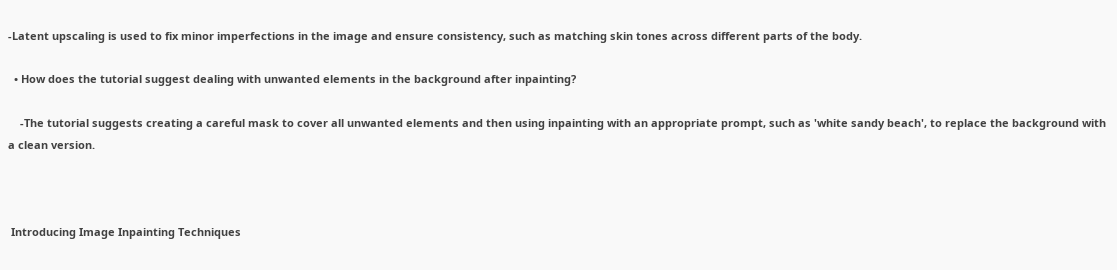-Latent upscaling is used to fix minor imperfections in the image and ensure consistency, such as matching skin tones across different parts of the body.

  • How does the tutorial suggest dealing with unwanted elements in the background after inpainting?

    -The tutorial suggests creating a careful mask to cover all unwanted elements and then using inpainting with an appropriate prompt, such as 'white sandy beach', to replace the background with a clean version.



 Introducing Image Inpainting Techniques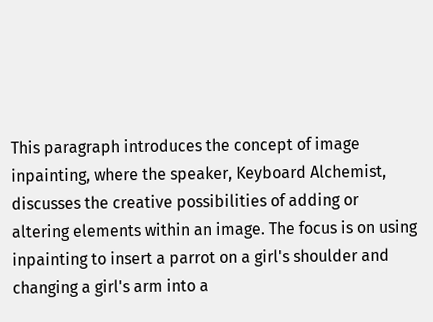This paragraph introduces the concept of image inpainting, where the speaker, Keyboard Alchemist, discusses the creative possibilities of adding or altering elements within an image. The focus is on using inpainting to insert a parrot on a girl's shoulder and changing a girl's arm into a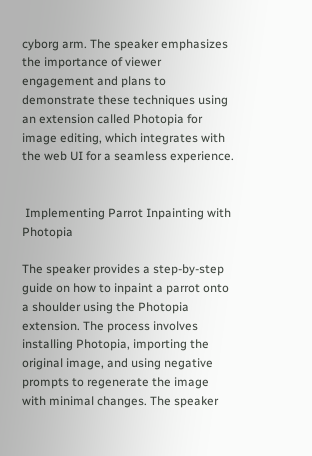cyborg arm. The speaker emphasizes the importance of viewer engagement and plans to demonstrate these techniques using an extension called Photopia for image editing, which integrates with the web UI for a seamless experience.


 Implementing Parrot Inpainting with Photopia

The speaker provides a step-by-step guide on how to inpaint a parrot onto a shoulder using the Photopia extension. The process involves installing Photopia, importing the original image, and using negative prompts to regenerate the image with minimal changes. The speaker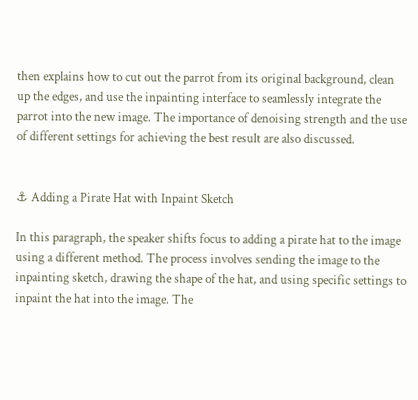then explains how to cut out the parrot from its original background, clean up the edges, and use the inpainting interface to seamlessly integrate the parrot into the new image. The importance of denoising strength and the use of different settings for achieving the best result are also discussed.


⚓ Adding a Pirate Hat with Inpaint Sketch

In this paragraph, the speaker shifts focus to adding a pirate hat to the image using a different method. The process involves sending the image to the inpainting sketch, drawing the shape of the hat, and using specific settings to inpaint the hat into the image. The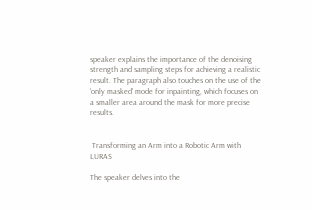speaker explains the importance of the denoising strength and sampling steps for achieving a realistic result. The paragraph also touches on the use of the 'only masked' mode for inpainting, which focuses on a smaller area around the mask for more precise results.


 Transforming an Arm into a Robotic Arm with LURAS

The speaker delves into the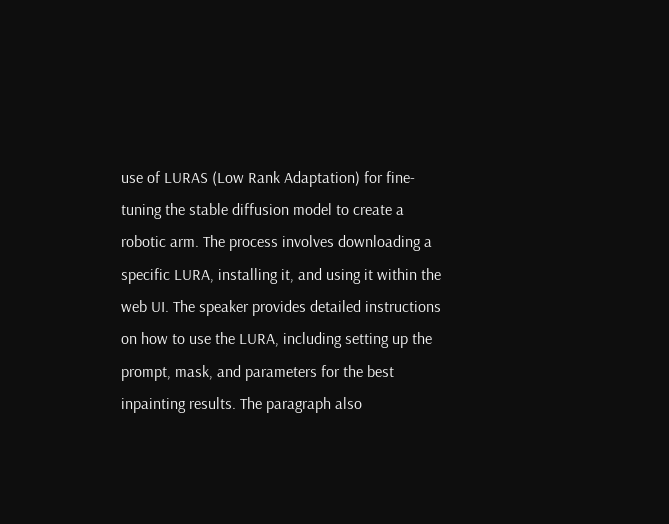use of LURAS (Low Rank Adaptation) for fine-tuning the stable diffusion model to create a robotic arm. The process involves downloading a specific LURA, installing it, and using it within the web UI. The speaker provides detailed instructions on how to use the LURA, including setting up the prompt, mask, and parameters for the best inpainting results. The paragraph also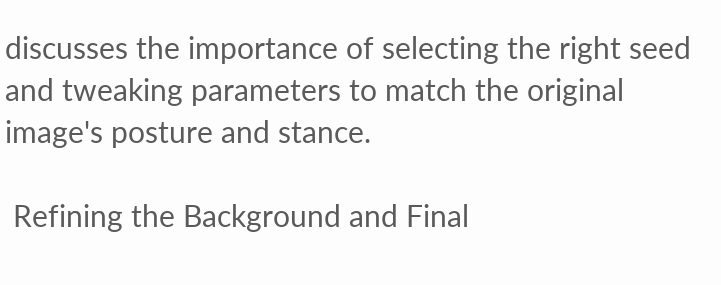discusses the importance of selecting the right seed and tweaking parameters to match the original image's posture and stance.

 Refining the Background and Final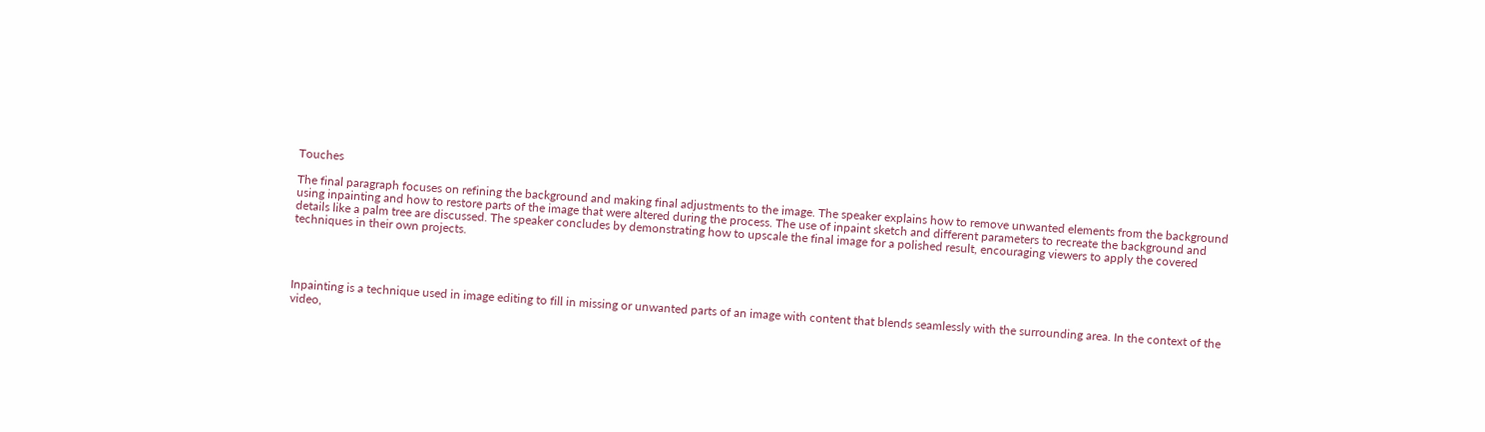Touches

The final paragraph focuses on refining the background and making final adjustments to the image. The speaker explains how to remove unwanted elements from the background using inpainting and how to restore parts of the image that were altered during the process. The use of inpaint sketch and different parameters to recreate the background and details like a palm tree are discussed. The speaker concludes by demonstrating how to upscale the final image for a polished result, encouraging viewers to apply the covered techniques in their own projects.




Inpainting is a technique used in image editing to fill in missing or unwanted parts of an image with content that blends seamlessly with the surrounding area. In the context of the video,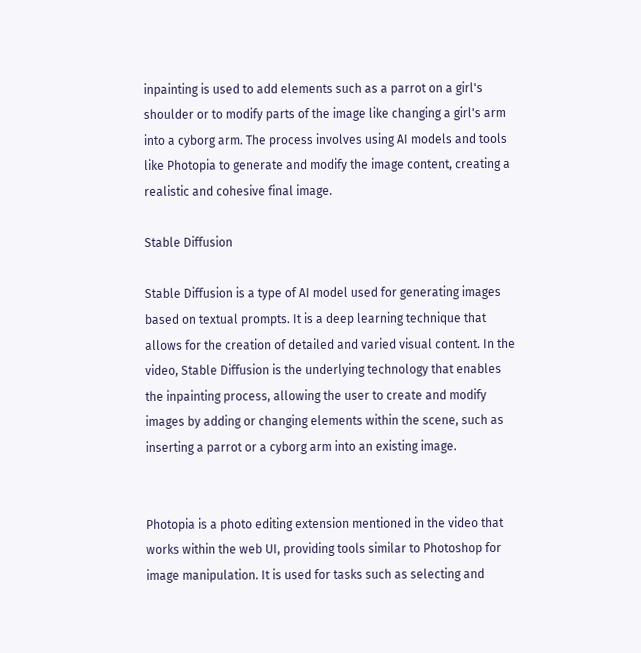inpainting is used to add elements such as a parrot on a girl's shoulder or to modify parts of the image like changing a girl's arm into a cyborg arm. The process involves using AI models and tools like Photopia to generate and modify the image content, creating a realistic and cohesive final image.

Stable Diffusion

Stable Diffusion is a type of AI model used for generating images based on textual prompts. It is a deep learning technique that allows for the creation of detailed and varied visual content. In the video, Stable Diffusion is the underlying technology that enables the inpainting process, allowing the user to create and modify images by adding or changing elements within the scene, such as inserting a parrot or a cyborg arm into an existing image.


Photopia is a photo editing extension mentioned in the video that works within the web UI, providing tools similar to Photoshop for image manipulation. It is used for tasks such as selecting and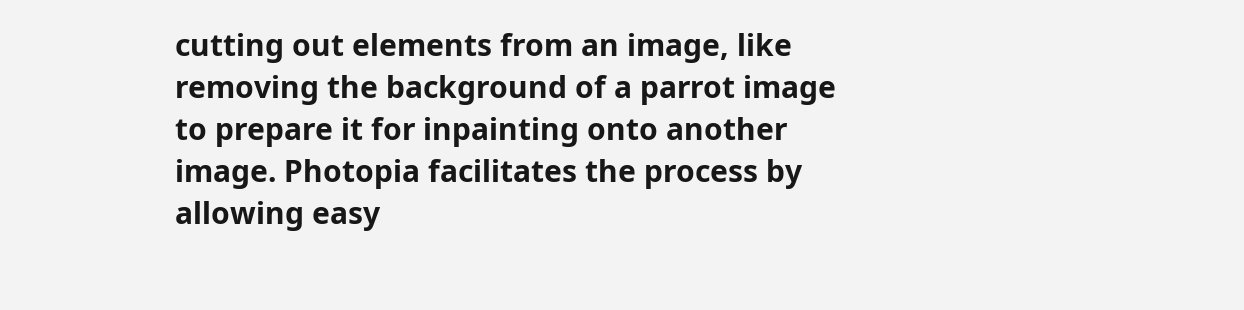cutting out elements from an image, like removing the background of a parrot image to prepare it for inpainting onto another image. Photopia facilitates the process by allowing easy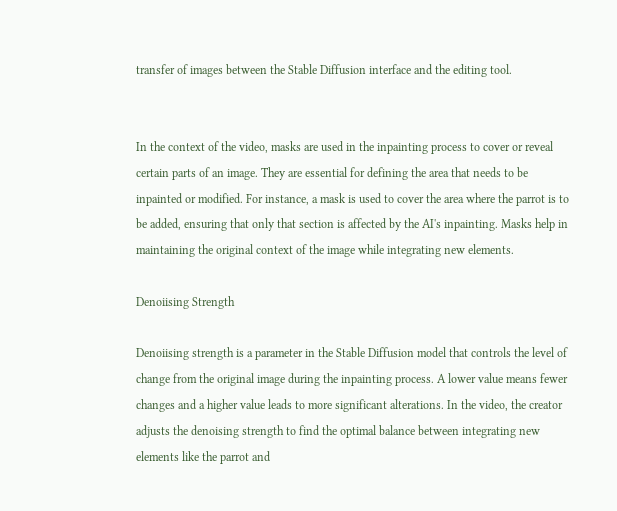transfer of images between the Stable Diffusion interface and the editing tool.


In the context of the video, masks are used in the inpainting process to cover or reveal certain parts of an image. They are essential for defining the area that needs to be inpainted or modified. For instance, a mask is used to cover the area where the parrot is to be added, ensuring that only that section is affected by the AI's inpainting. Masks help in maintaining the original context of the image while integrating new elements.

Denoiising Strength

Denoiising strength is a parameter in the Stable Diffusion model that controls the level of change from the original image during the inpainting process. A lower value means fewer changes and a higher value leads to more significant alterations. In the video, the creator adjusts the denoising strength to find the optimal balance between integrating new elements like the parrot and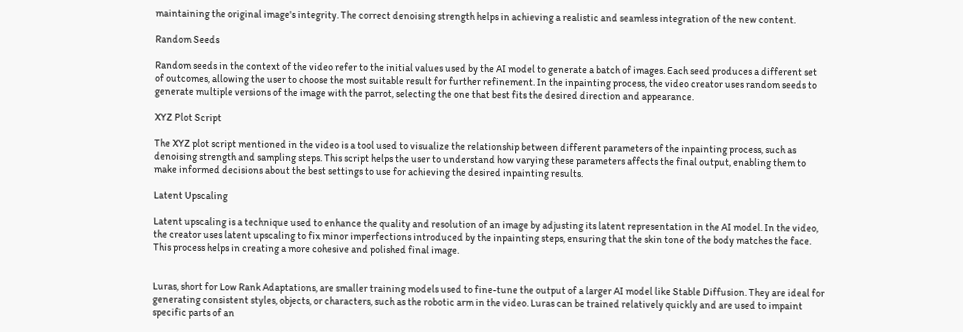maintaining the original image's integrity. The correct denoising strength helps in achieving a realistic and seamless integration of the new content.

Random Seeds

Random seeds in the context of the video refer to the initial values used by the AI model to generate a batch of images. Each seed produces a different set of outcomes, allowing the user to choose the most suitable result for further refinement. In the inpainting process, the video creator uses random seeds to generate multiple versions of the image with the parrot, selecting the one that best fits the desired direction and appearance.

XYZ Plot Script

The XYZ plot script mentioned in the video is a tool used to visualize the relationship between different parameters of the inpainting process, such as denoising strength and sampling steps. This script helps the user to understand how varying these parameters affects the final output, enabling them to make informed decisions about the best settings to use for achieving the desired inpainting results.

Latent Upscaling

Latent upscaling is a technique used to enhance the quality and resolution of an image by adjusting its latent representation in the AI model. In the video, the creator uses latent upscaling to fix minor imperfections introduced by the inpainting steps, ensuring that the skin tone of the body matches the face. This process helps in creating a more cohesive and polished final image.


Luras, short for Low Rank Adaptations, are smaller training models used to fine-tune the output of a larger AI model like Stable Diffusion. They are ideal for generating consistent styles, objects, or characters, such as the robotic arm in the video. Luras can be trained relatively quickly and are used to impaint specific parts of an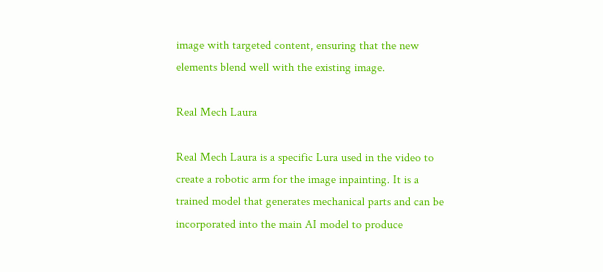image with targeted content, ensuring that the new elements blend well with the existing image.

Real Mech Laura

Real Mech Laura is a specific Lura used in the video to create a robotic arm for the image inpainting. It is a trained model that generates mechanical parts and can be incorporated into the main AI model to produce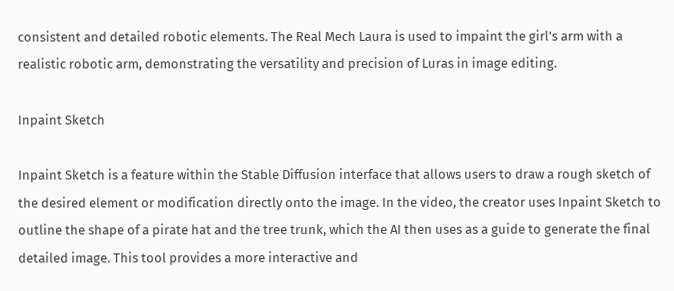consistent and detailed robotic elements. The Real Mech Laura is used to impaint the girl's arm with a realistic robotic arm, demonstrating the versatility and precision of Luras in image editing.

Inpaint Sketch

Inpaint Sketch is a feature within the Stable Diffusion interface that allows users to draw a rough sketch of the desired element or modification directly onto the image. In the video, the creator uses Inpaint Sketch to outline the shape of a pirate hat and the tree trunk, which the AI then uses as a guide to generate the final detailed image. This tool provides a more interactive and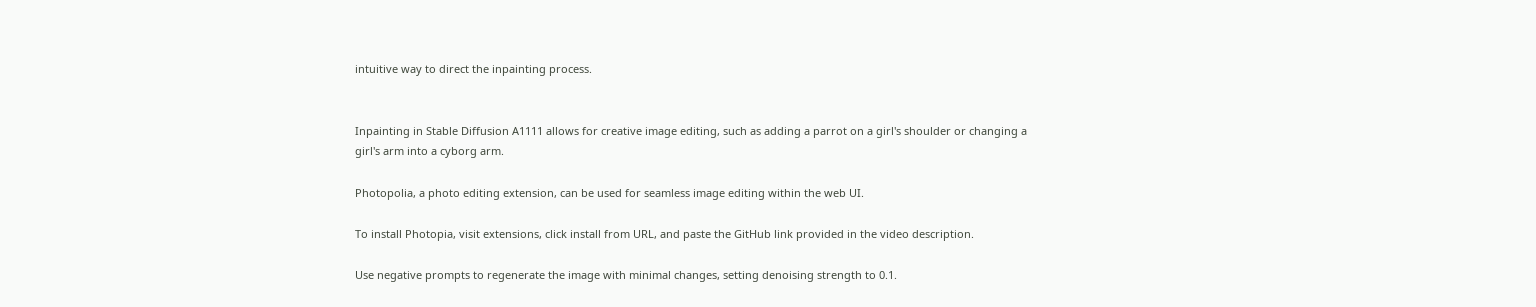intuitive way to direct the inpainting process.


Inpainting in Stable Diffusion A1111 allows for creative image editing, such as adding a parrot on a girl's shoulder or changing a girl's arm into a cyborg arm.

Photopolia, a photo editing extension, can be used for seamless image editing within the web UI.

To install Photopia, visit extensions, click install from URL, and paste the GitHub link provided in the video description.

Use negative prompts to regenerate the image with minimal changes, setting denoising strength to 0.1.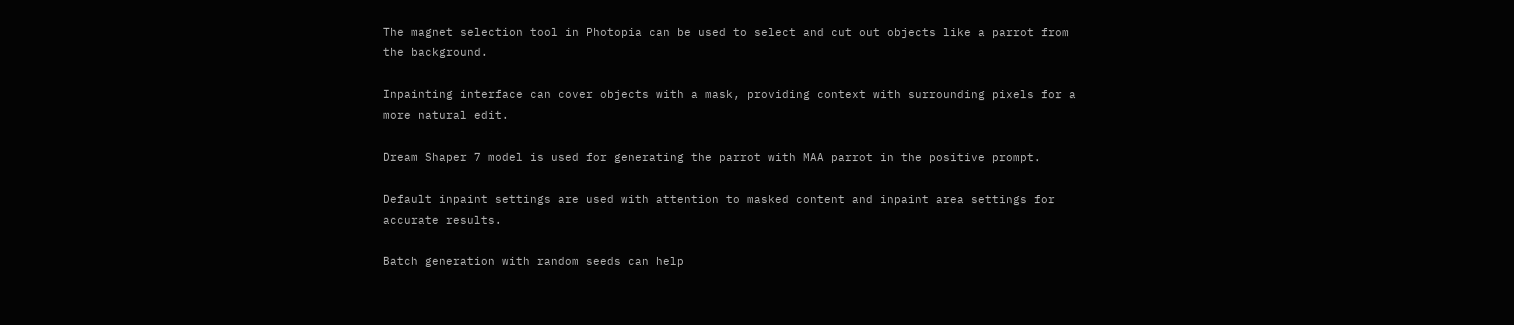The magnet selection tool in Photopia can be used to select and cut out objects like a parrot from the background.

Inpainting interface can cover objects with a mask, providing context with surrounding pixels for a more natural edit.

Dream Shaper 7 model is used for generating the parrot with MAA parrot in the positive prompt.

Default inpaint settings are used with attention to masked content and inpaint area settings for accurate results.

Batch generation with random seeds can help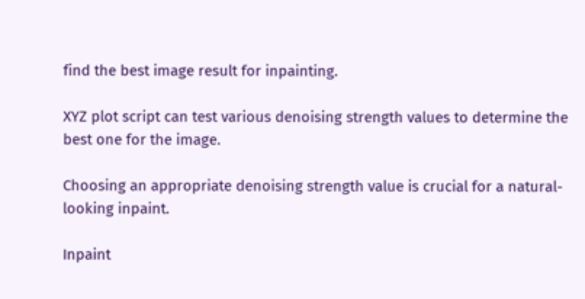find the best image result for inpainting.

XYZ plot script can test various denoising strength values to determine the best one for the image.

Choosing an appropriate denoising strength value is crucial for a natural-looking inpaint.

Inpaint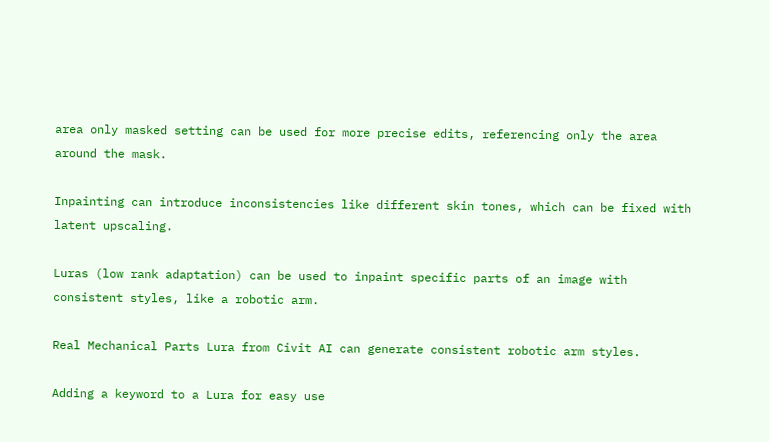area only masked setting can be used for more precise edits, referencing only the area around the mask.

Inpainting can introduce inconsistencies like different skin tones, which can be fixed with latent upscaling.

Luras (low rank adaptation) can be used to inpaint specific parts of an image with consistent styles, like a robotic arm.

Real Mechanical Parts Lura from Civit AI can generate consistent robotic arm styles.

Adding a keyword to a Lura for easy use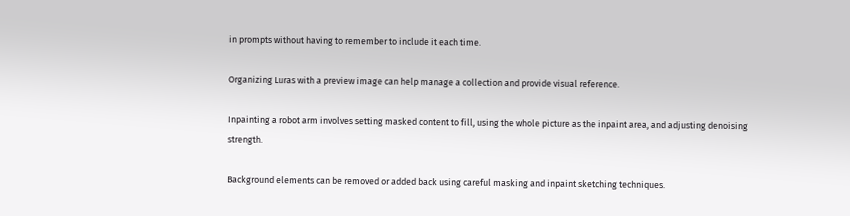in prompts without having to remember to include it each time.

Organizing Luras with a preview image can help manage a collection and provide visual reference.

Inpainting a robot arm involves setting masked content to fill, using the whole picture as the inpaint area, and adjusting denoising strength.

Background elements can be removed or added back using careful masking and inpaint sketching techniques.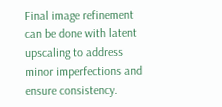Final image refinement can be done with latent upscaling to address minor imperfections and ensure consistency.